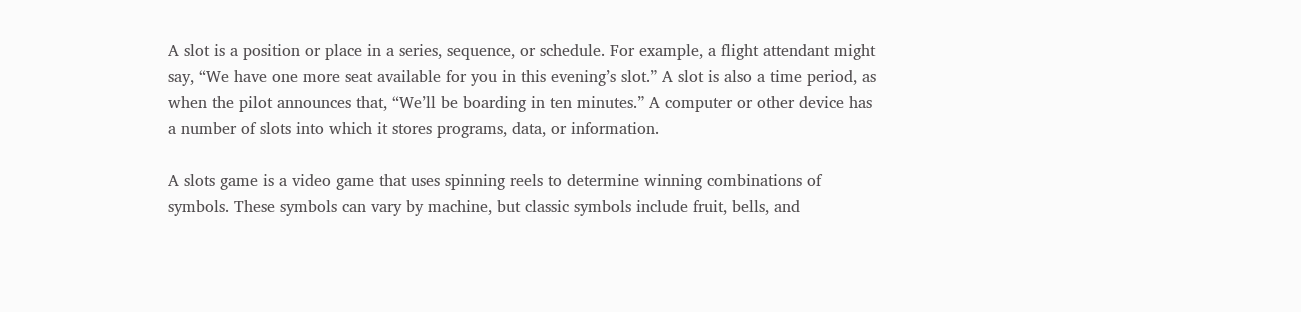A slot is a position or place in a series, sequence, or schedule. For example, a flight attendant might say, “We have one more seat available for you in this evening’s slot.” A slot is also a time period, as when the pilot announces that, “We’ll be boarding in ten minutes.” A computer or other device has a number of slots into which it stores programs, data, or information.

A slots game is a video game that uses spinning reels to determine winning combinations of symbols. These symbols can vary by machine, but classic symbols include fruit, bells, and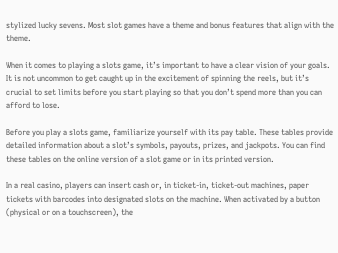stylized lucky sevens. Most slot games have a theme and bonus features that align with the theme.

When it comes to playing a slots game, it’s important to have a clear vision of your goals. It is not uncommon to get caught up in the excitement of spinning the reels, but it’s crucial to set limits before you start playing so that you don’t spend more than you can afford to lose.

Before you play a slots game, familiarize yourself with its pay table. These tables provide detailed information about a slot’s symbols, payouts, prizes, and jackpots. You can find these tables on the online version of a slot game or in its printed version.

In a real casino, players can insert cash or, in ticket-in, ticket-out machines, paper tickets with barcodes into designated slots on the machine. When activated by a button (physical or on a touchscreen), the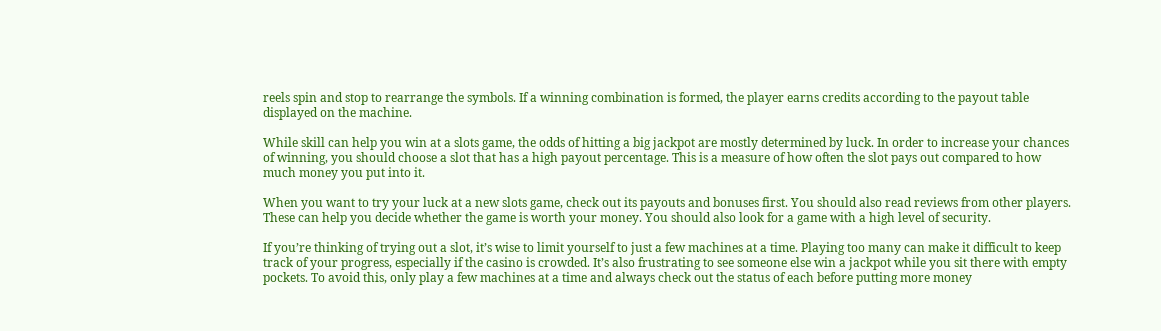reels spin and stop to rearrange the symbols. If a winning combination is formed, the player earns credits according to the payout table displayed on the machine.

While skill can help you win at a slots game, the odds of hitting a big jackpot are mostly determined by luck. In order to increase your chances of winning, you should choose a slot that has a high payout percentage. This is a measure of how often the slot pays out compared to how much money you put into it.

When you want to try your luck at a new slots game, check out its payouts and bonuses first. You should also read reviews from other players. These can help you decide whether the game is worth your money. You should also look for a game with a high level of security.

If you’re thinking of trying out a slot, it’s wise to limit yourself to just a few machines at a time. Playing too many can make it difficult to keep track of your progress, especially if the casino is crowded. It’s also frustrating to see someone else win a jackpot while you sit there with empty pockets. To avoid this, only play a few machines at a time and always check out the status of each before putting more money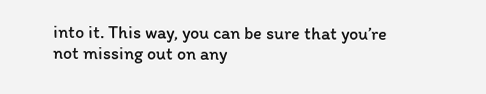into it. This way, you can be sure that you’re not missing out on any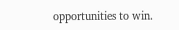opportunities to win.